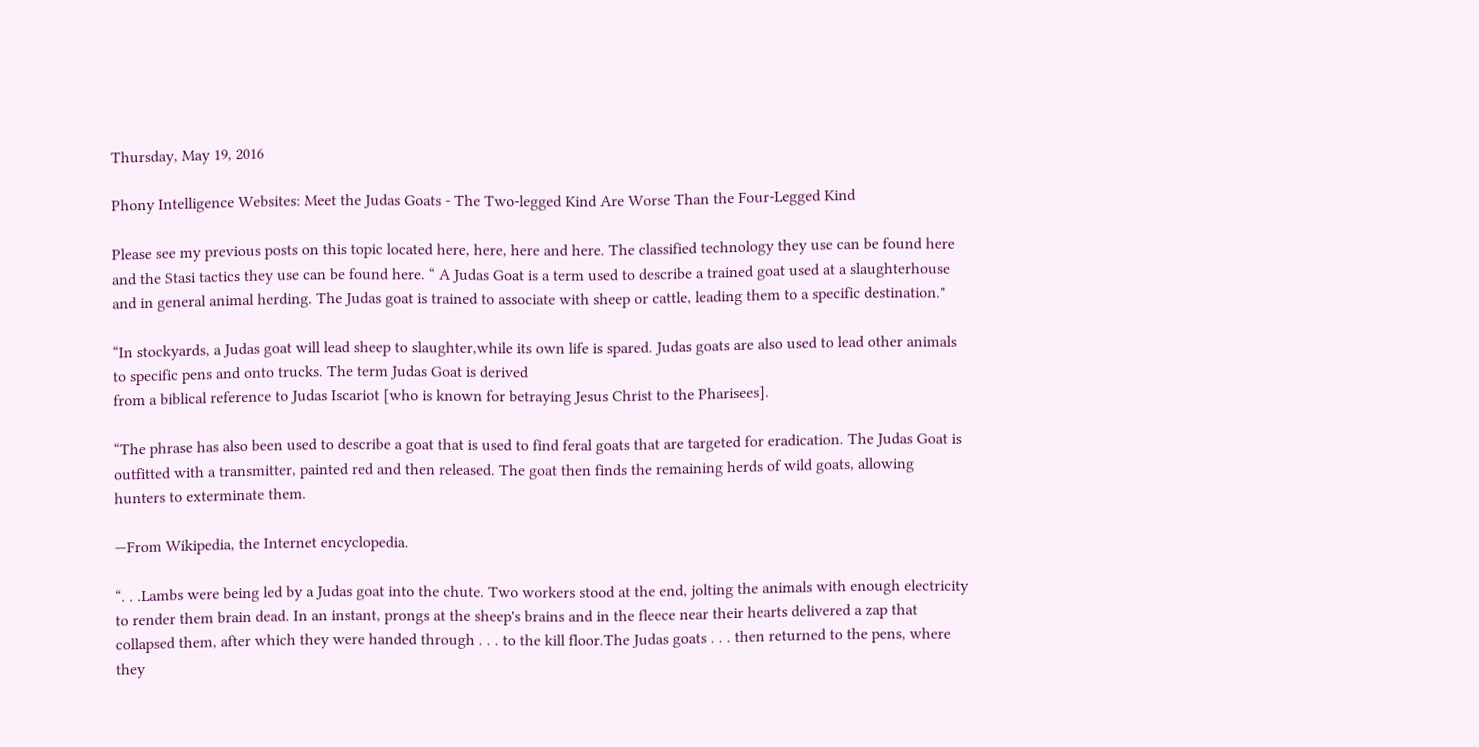Thursday, May 19, 2016

Phony Intelligence Websites: Meet the Judas Goats - The Two-legged Kind Are Worse Than the Four-Legged Kind

Please see my previous posts on this topic located here, here, here and here. The classified technology they use can be found here and the Stasi tactics they use can be found here. “ A Judas Goat is a term used to describe a trained goat used at a slaughterhouse and in general animal herding. The Judas goat is trained to associate with sheep or cattle, leading them to a specific destination."

“In stockyards, a Judas goat will lead sheep to slaughter,while its own life is spared. Judas goats are also used to lead other animals to specific pens and onto trucks. The term Judas Goat is derived
from a biblical reference to Judas Iscariot [who is known for betraying Jesus Christ to the Pharisees].

“The phrase has also been used to describe a goat that is used to find feral goats that are targeted for eradication. The Judas Goat is outfitted with a transmitter, painted red and then released. The goat then finds the remaining herds of wild goats, allowing hunters to exterminate them.

—From Wikipedia, the Internet encyclopedia.

“. . .Lambs were being led by a Judas goat into the chute. Two workers stood at the end, jolting the animals with enough electricity to render them brain dead. In an instant, prongs at the sheep's brains and in the fleece near their hearts delivered a zap that collapsed them, after which they were handed through . . . to the kill floor.The Judas goats . . . then returned to the pens, where they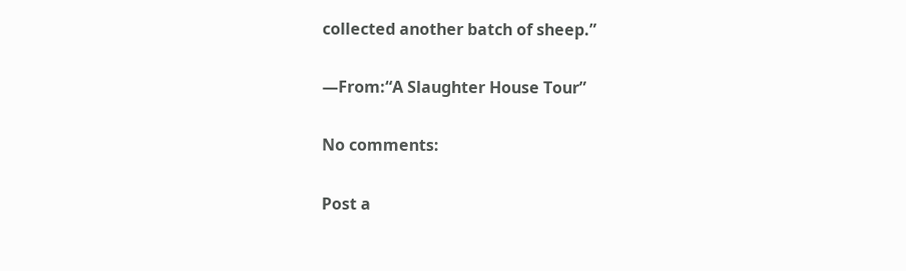collected another batch of sheep.”

—From:“A Slaughter House Tour”

No comments:

Post a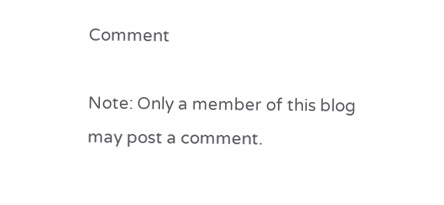Comment

Note: Only a member of this blog may post a comment.